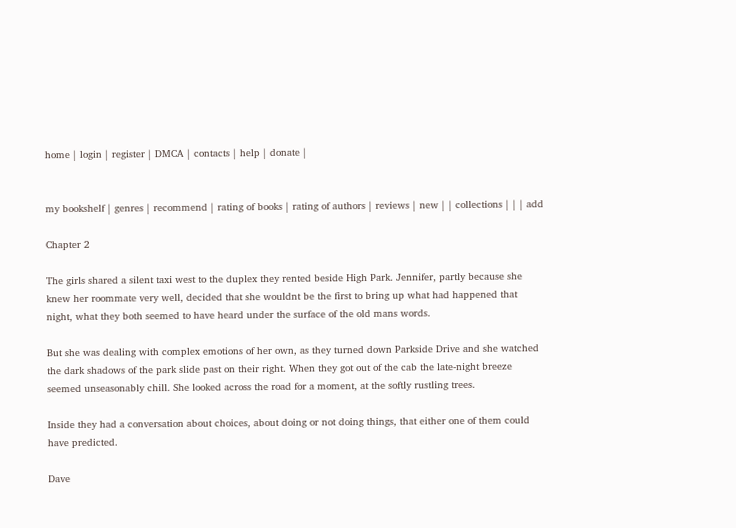home | login | register | DMCA | contacts | help | donate |


my bookshelf | genres | recommend | rating of books | rating of authors | reviews | new | | collections | | | add

Chapter 2

The girls shared a silent taxi west to the duplex they rented beside High Park. Jennifer, partly because she knew her roommate very well, decided that she wouldnt be the first to bring up what had happened that night, what they both seemed to have heard under the surface of the old mans words.

But she was dealing with complex emotions of her own, as they turned down Parkside Drive and she watched the dark shadows of the park slide past on their right. When they got out of the cab the late-night breeze seemed unseasonably chill. She looked across the road for a moment, at the softly rustling trees.

Inside they had a conversation about choices, about doing or not doing things, that either one of them could have predicted.

Dave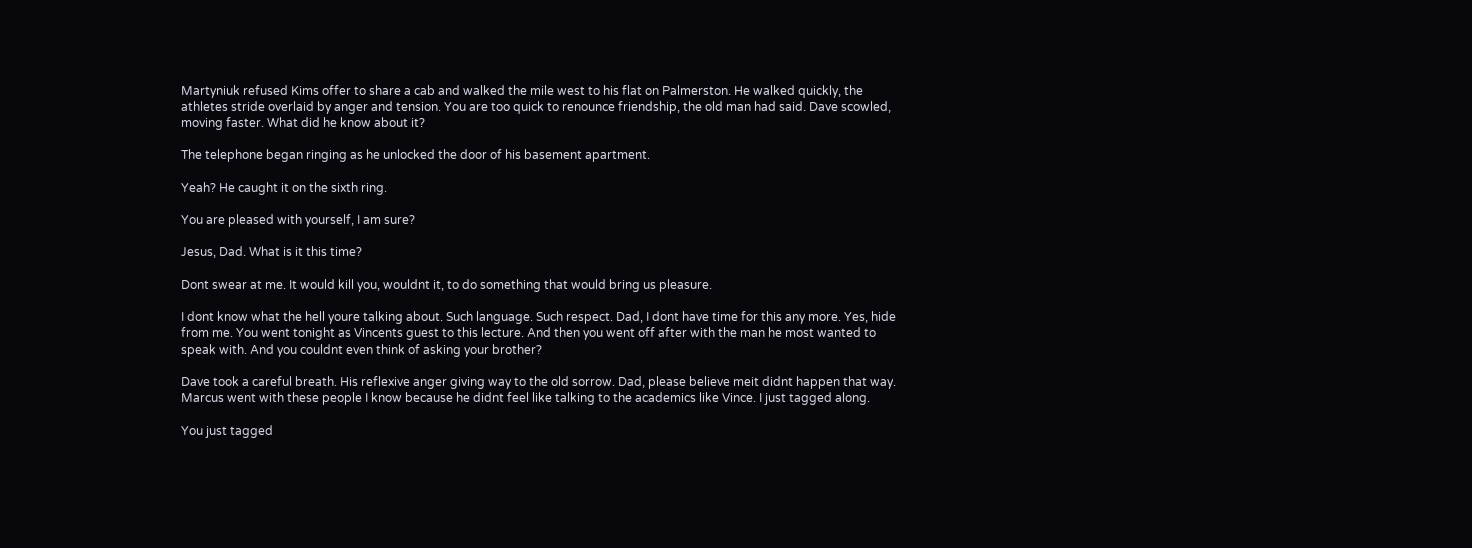Martyniuk refused Kims offer to share a cab and walked the mile west to his flat on Palmerston. He walked quickly, the athletes stride overlaid by anger and tension. You are too quick to renounce friendship, the old man had said. Dave scowled, moving faster. What did he know about it?

The telephone began ringing as he unlocked the door of his basement apartment.

Yeah? He caught it on the sixth ring.

You are pleased with yourself, I am sure?

Jesus, Dad. What is it this time?

Dont swear at me. It would kill you, wouldnt it, to do something that would bring us pleasure.

I dont know what the hell youre talking about. Such language. Such respect. Dad, I dont have time for this any more. Yes, hide from me. You went tonight as Vincents guest to this lecture. And then you went off after with the man he most wanted to speak with. And you couldnt even think of asking your brother?

Dave took a careful breath. His reflexive anger giving way to the old sorrow. Dad, please believe meit didnt happen that way. Marcus went with these people I know because he didnt feel like talking to the academics like Vince. I just tagged along.

You just tagged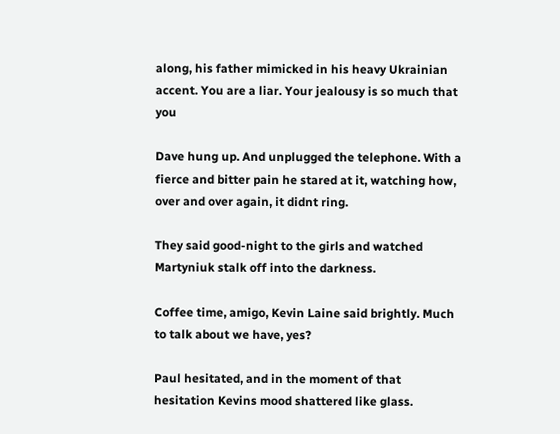along, his father mimicked in his heavy Ukrainian accent. You are a liar. Your jealousy is so much that you

Dave hung up. And unplugged the telephone. With a fierce and bitter pain he stared at it, watching how, over and over again, it didnt ring.

They said good-night to the girls and watched Martyniuk stalk off into the darkness.

Coffee time, amigo, Kevin Laine said brightly. Much to talk about we have, yes?

Paul hesitated, and in the moment of that hesitation Kevins mood shattered like glass.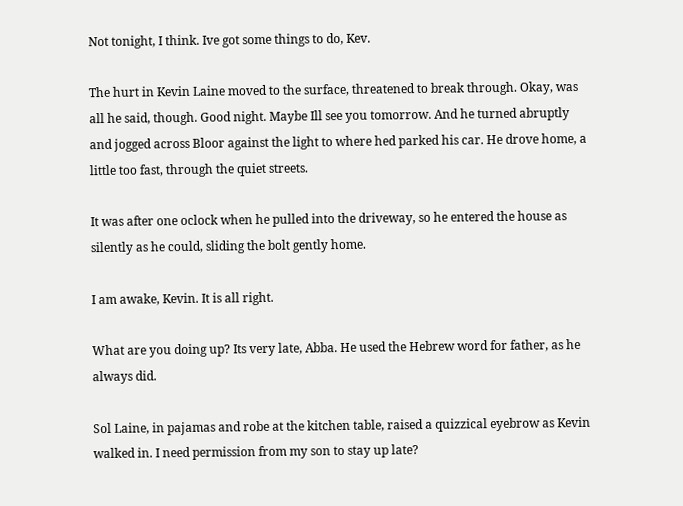Not tonight, I think. Ive got some things to do, Kev.

The hurt in Kevin Laine moved to the surface, threatened to break through. Okay, was all he said, though. Good night. Maybe Ill see you tomorrow. And he turned abruptly and jogged across Bloor against the light to where hed parked his car. He drove home, a little too fast, through the quiet streets.

It was after one oclock when he pulled into the driveway, so he entered the house as silently as he could, sliding the bolt gently home.

I am awake, Kevin. It is all right.

What are you doing up? Its very late, Abba. He used the Hebrew word for father, as he always did.

Sol Laine, in pajamas and robe at the kitchen table, raised a quizzical eyebrow as Kevin walked in. I need permission from my son to stay up late?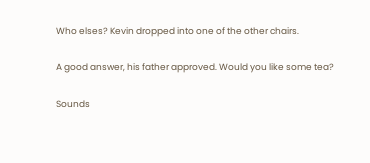Who elses? Kevin dropped into one of the other chairs.

A good answer, his father approved. Would you like some tea?

Sounds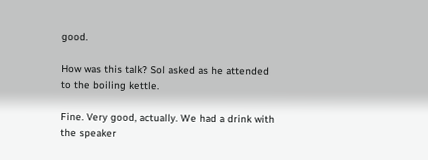good.

How was this talk? Sol asked as he attended to the boiling kettle.

Fine. Very good, actually. We had a drink with the speaker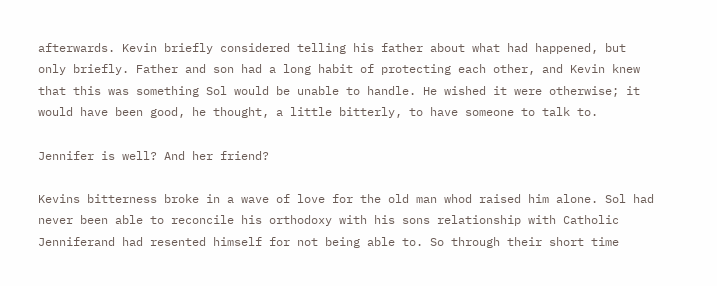afterwards. Kevin briefly considered telling his father about what had happened, but only briefly. Father and son had a long habit of protecting each other, and Kevin knew that this was something Sol would be unable to handle. He wished it were otherwise; it would have been good, he thought, a little bitterly, to have someone to talk to.

Jennifer is well? And her friend?

Kevins bitterness broke in a wave of love for the old man whod raised him alone. Sol had never been able to reconcile his orthodoxy with his sons relationship with Catholic Jenniferand had resented himself for not being able to. So through their short time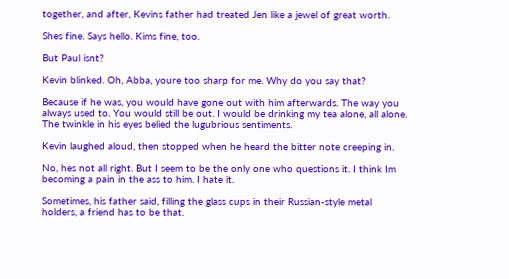together, and after, Kevins father had treated Jen like a jewel of great worth.

Shes fine. Says hello. Kims fine, too.

But Paul isnt?

Kevin blinked. Oh, Abba, youre too sharp for me. Why do you say that?

Because if he was, you would have gone out with him afterwards. The way you always used to. You would still be out. I would be drinking my tea alone, all alone. The twinkle in his eyes belied the lugubrious sentiments.

Kevin laughed aloud, then stopped when he heard the bitter note creeping in.

No, hes not all right. But I seem to be the only one who questions it. I think Im becoming a pain in the ass to him. I hate it.

Sometimes, his father said, filling the glass cups in their Russian-style metal holders, a friend has to be that.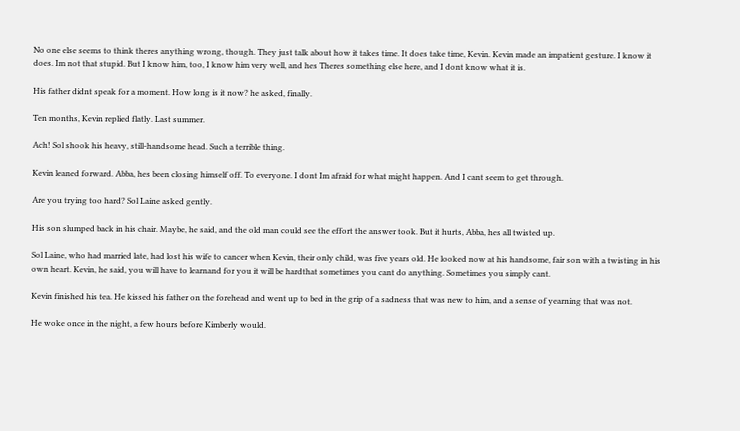No one else seems to think theres anything wrong, though. They just talk about how it takes time. It does take time, Kevin. Kevin made an impatient gesture. I know it does. Im not that stupid. But I know him, too, I know him very well, and hes Theres something else here, and I dont know what it is.

His father didnt speak for a moment. How long is it now? he asked, finally.

Ten months, Kevin replied flatly. Last summer.

Ach! Sol shook his heavy, still-handsome head. Such a terrible thing.

Kevin leaned forward. Abba, hes been closing himself off. To everyone. I dont Im afraid for what might happen. And I cant seem to get through.

Are you trying too hard? Sol Laine asked gently.

His son slumped back in his chair. Maybe, he said, and the old man could see the effort the answer took. But it hurts, Abba, hes all twisted up.

Sol Laine, who had married late, had lost his wife to cancer when Kevin, their only child, was five years old. He looked now at his handsome, fair son with a twisting in his own heart. Kevin, he said, you will have to learnand for you it will be hardthat sometimes you cant do anything. Sometimes you simply cant.

Kevin finished his tea. He kissed his father on the forehead and went up to bed in the grip of a sadness that was new to him, and a sense of yearning that was not.

He woke once in the night, a few hours before Kimberly would.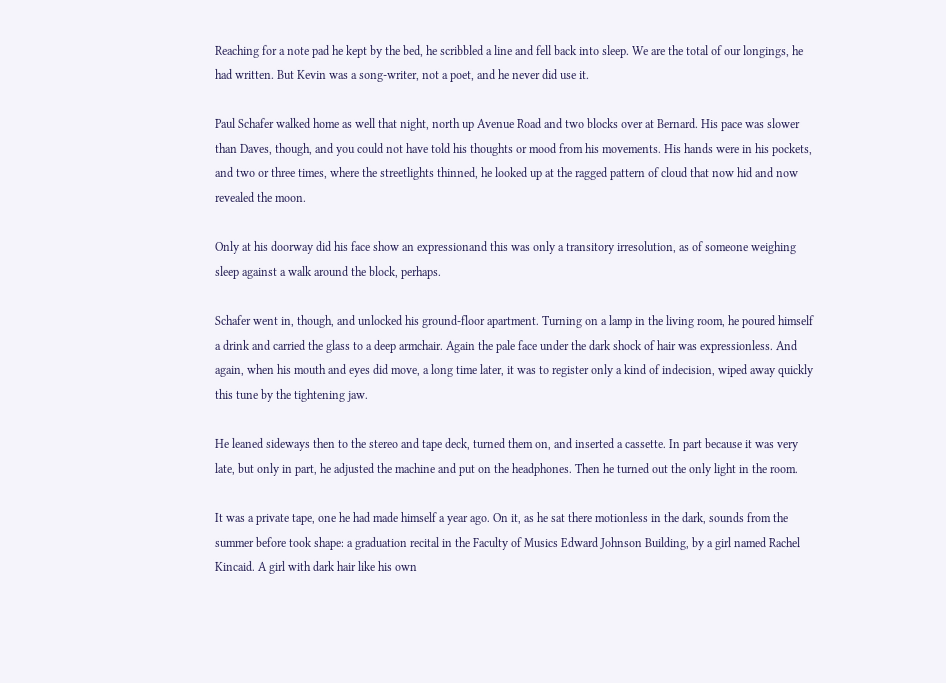Reaching for a note pad he kept by the bed, he scribbled a line and fell back into sleep. We are the total of our longings, he had written. But Kevin was a song-writer, not a poet, and he never did use it.

Paul Schafer walked home as well that night, north up Avenue Road and two blocks over at Bernard. His pace was slower than Daves, though, and you could not have told his thoughts or mood from his movements. His hands were in his pockets, and two or three times, where the streetlights thinned, he looked up at the ragged pattern of cloud that now hid and now revealed the moon.

Only at his doorway did his face show an expressionand this was only a transitory irresolution, as of someone weighing sleep against a walk around the block, perhaps.

Schafer went in, though, and unlocked his ground-floor apartment. Turning on a lamp in the living room, he poured himself a drink and carried the glass to a deep armchair. Again the pale face under the dark shock of hair was expressionless. And again, when his mouth and eyes did move, a long time later, it was to register only a kind of indecision, wiped away quickly this tune by the tightening jaw.

He leaned sideways then to the stereo and tape deck, turned them on, and inserted a cassette. In part because it was very late, but only in part, he adjusted the machine and put on the headphones. Then he turned out the only light in the room.

It was a private tape, one he had made himself a year ago. On it, as he sat there motionless in the dark, sounds from the summer before took shape: a graduation recital in the Faculty of Musics Edward Johnson Building, by a girl named Rachel Kincaid. A girl with dark hair like his own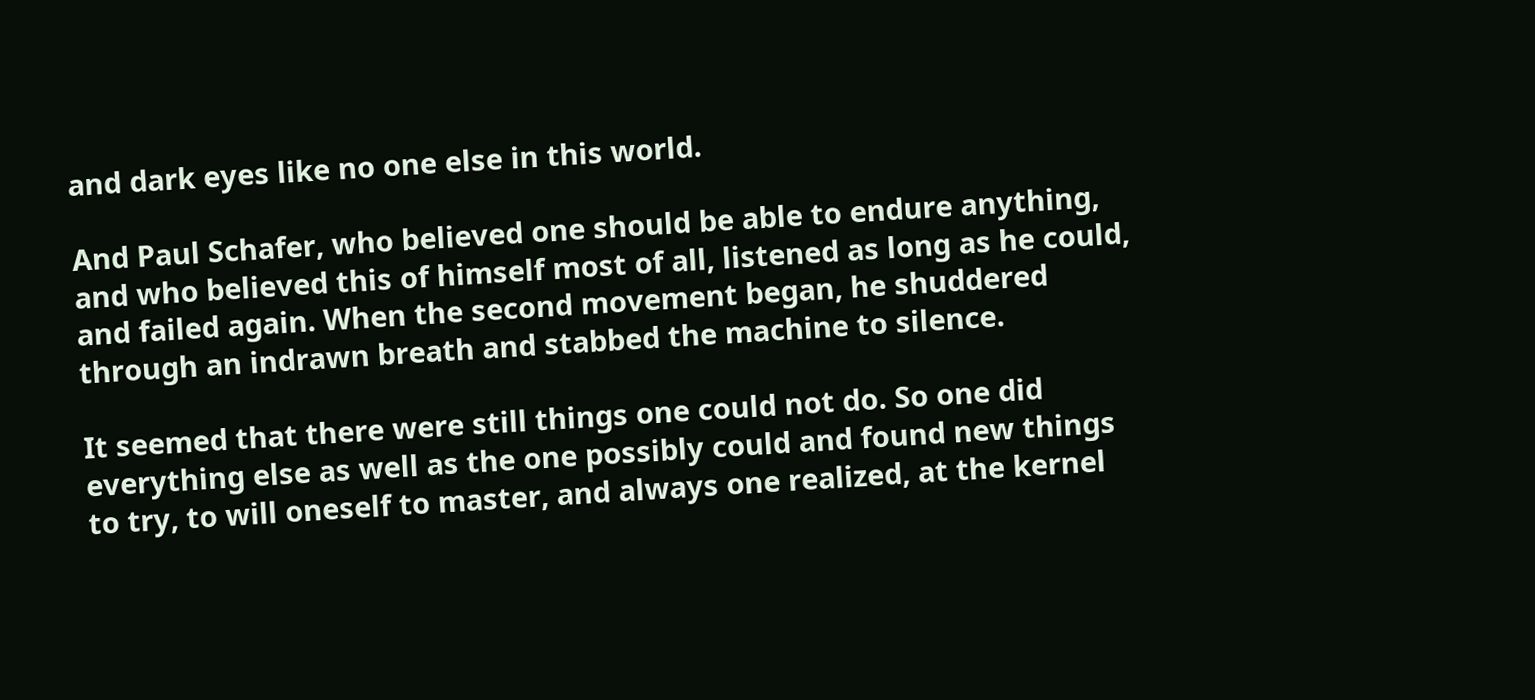and dark eyes like no one else in this world.

And Paul Schafer, who believed one should be able to endure anything, and who believed this of himself most of all, listened as long as he could, and failed again. When the second movement began, he shuddered through an indrawn breath and stabbed the machine to silence.

It seemed that there were still things one could not do. So one did everything else as well as the one possibly could and found new things to try, to will oneself to master, and always one realized, at the kernel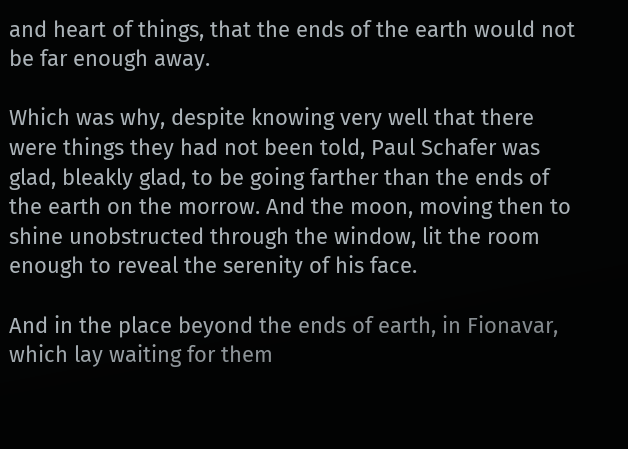and heart of things, that the ends of the earth would not be far enough away.

Which was why, despite knowing very well that there were things they had not been told, Paul Schafer was glad, bleakly glad, to be going farther than the ends of the earth on the morrow. And the moon, moving then to shine unobstructed through the window, lit the room enough to reveal the serenity of his face.

And in the place beyond the ends of earth, in Fionavar, which lay waiting for them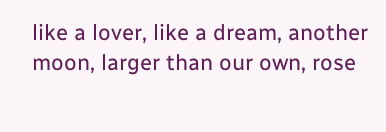like a lover, like a dream, another moon, larger than our own, rose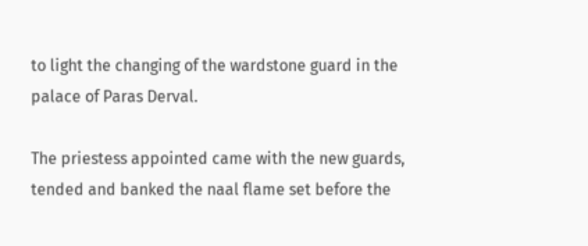to light the changing of the wardstone guard in the palace of Paras Derval.

The priestess appointed came with the new guards, tended and banked the naal flame set before the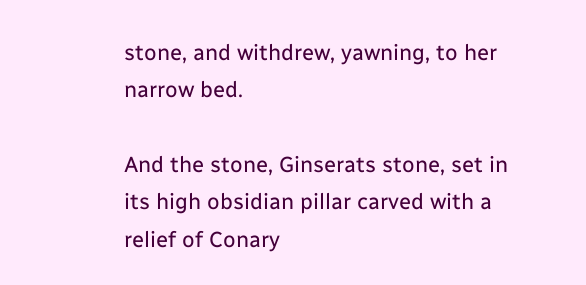stone, and withdrew, yawning, to her narrow bed.

And the stone, Ginserats stone, set in its high obsidian pillar carved with a relief of Conary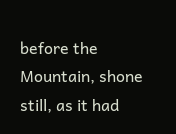before the Mountain, shone still, as it had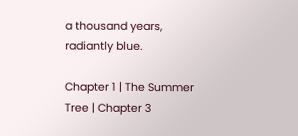a thousand years, radiantly blue.

Chapter 1 | The Summer Tree | Chapter 3